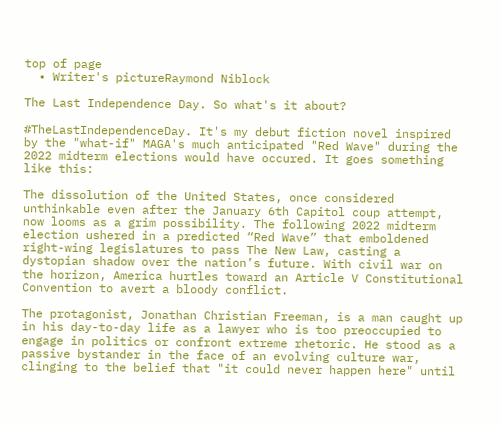top of page
  • Writer's pictureRaymond Niblock

The Last Independence Day. So what's it about?

#TheLastIndependenceDay. It's my debut fiction novel inspired by the "what-if" MAGA's much anticipated "Red Wave" during the 2022 midterm elections would have occured. It goes something like this:

The dissolution of the United States, once considered unthinkable even after the January 6th Capitol coup attempt, now looms as a grim possibility. The following 2022 midterm election ushered in a predicted “Red Wave” that emboldened right-wing legislatures to pass The New Law, casting a dystopian shadow over the nation’s future. With civil war on the horizon, America hurtles toward an Article V Constitutional Convention to avert a bloody conflict.

The protagonist, Jonathan Christian Freeman, is a man caught up in his day-to-day life as a lawyer who is too preoccupied to engage in politics or confront extreme rhetoric. He stood as a passive bystander in the face of an evolving culture war, clinging to the belief that "it could never happen here" until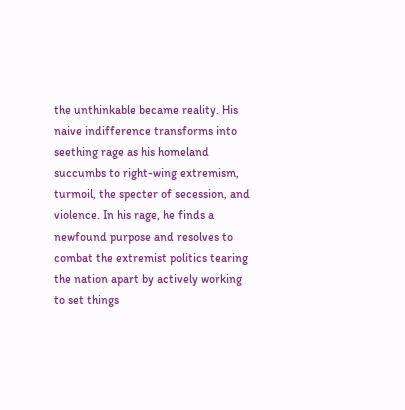the unthinkable became reality. His naive indifference transforms into seething rage as his homeland succumbs to right-wing extremism, turmoil, the specter of secession, and violence. In his rage, he finds a newfound purpose and resolves to combat the extremist politics tearing the nation apart by actively working to set things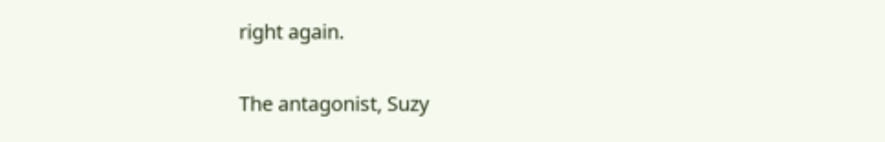right again.

The antagonist, Suzy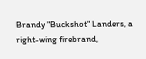Brandy "Buckshot" Landers, a right-wing firebrand,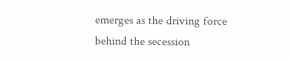emerges as the driving force behind the secession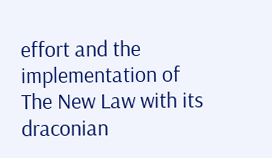effort and the implementation of The New Law with its draconian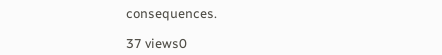consequences.

37 views0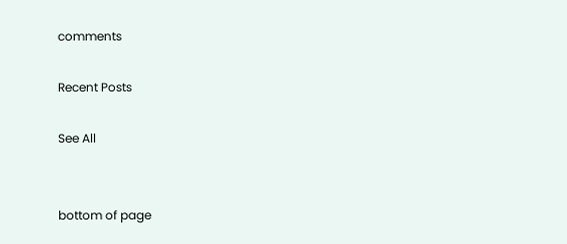comments

Recent Posts

See All


bottom of page